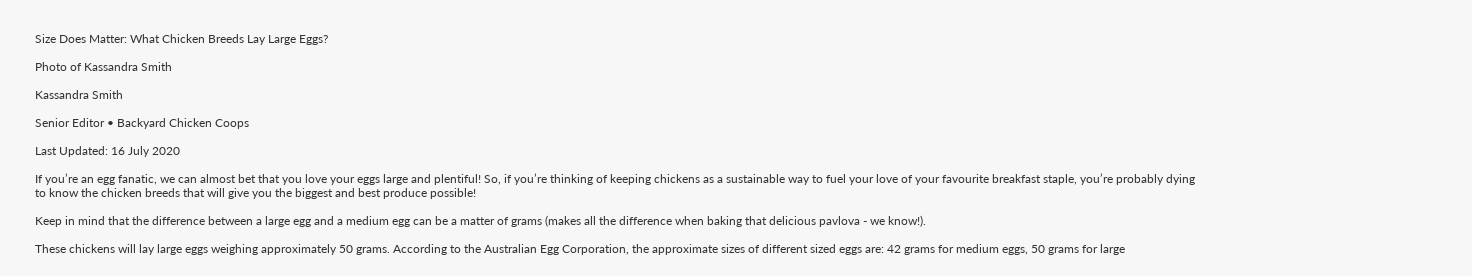Size Does Matter: What Chicken Breeds Lay Large Eggs?

Photo of Kassandra Smith

Kassandra Smith

Senior Editor • Backyard Chicken Coops

Last Updated: 16 July 2020

If you’re an egg fanatic, we can almost bet that you love your eggs large and plentiful! So, if you’re thinking of keeping chickens as a sustainable way to fuel your love of your favourite breakfast staple, you’re probably dying to know the chicken breeds that will give you the biggest and best produce possible!

Keep in mind that the difference between a large egg and a medium egg can be a matter of grams (makes all the difference when baking that delicious pavlova - we know!).

These chickens will lay large eggs weighing approximately 50 grams. According to the Australian Egg Corporation, the approximate sizes of different sized eggs are: 42 grams for medium eggs, 50 grams for large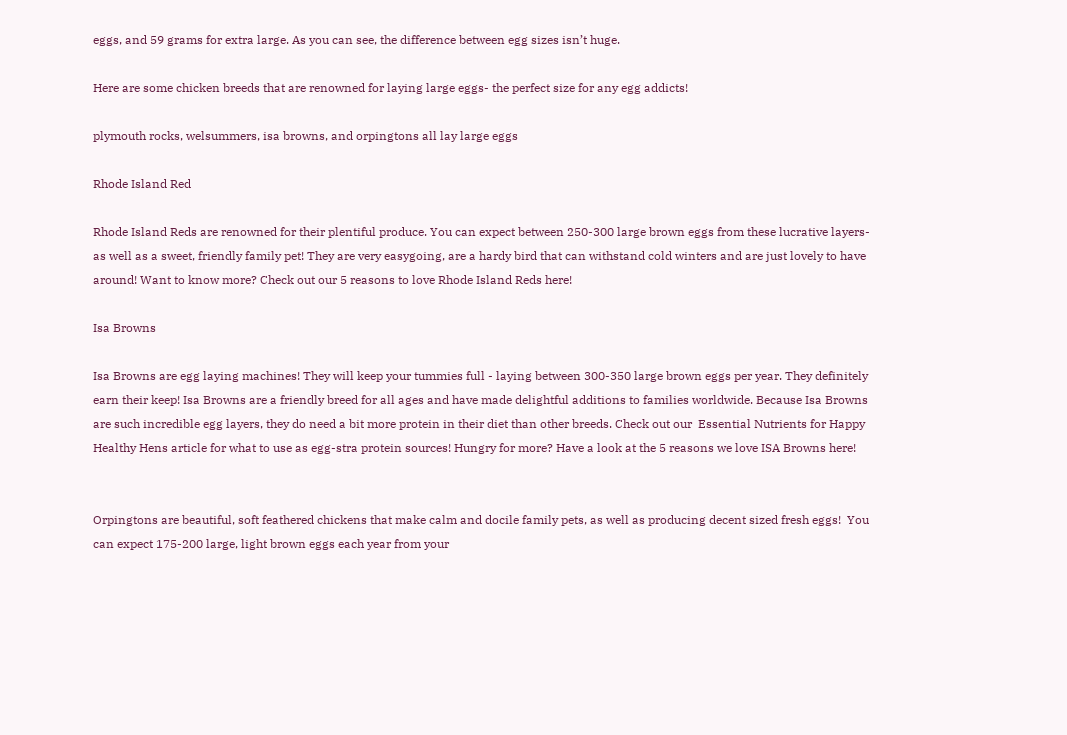eggs, and 59 grams for extra large. As you can see, the difference between egg sizes isn’t huge.

Here are some chicken breeds that are renowned for laying large eggs- the perfect size for any egg addicts!

plymouth rocks, welsummers, isa browns, and orpingtons all lay large eggs

Rhode Island Red

Rhode Island Reds are renowned for their plentiful produce. You can expect between 250-300 large brown eggs from these lucrative layers- as well as a sweet, friendly family pet! They are very easygoing, are a hardy bird that can withstand cold winters and are just lovely to have around! Want to know more? Check out our 5 reasons to love Rhode Island Reds here!

Isa Browns

Isa Browns are egg laying machines! They will keep your tummies full - laying between 300-350 large brown eggs per year. They definitely earn their keep! Isa Browns are a friendly breed for all ages and have made delightful additions to families worldwide. Because Isa Browns are such incredible egg layers, they do need a bit more protein in their diet than other breeds. Check out our  Essential Nutrients for Happy Healthy Hens article for what to use as egg-stra protein sources! Hungry for more? Have a look at the 5 reasons we love ISA Browns here!


Orpingtons are beautiful, soft feathered chickens that make calm and docile family pets, as well as producing decent sized fresh eggs!  You can expect 175-200 large, light brown eggs each year from your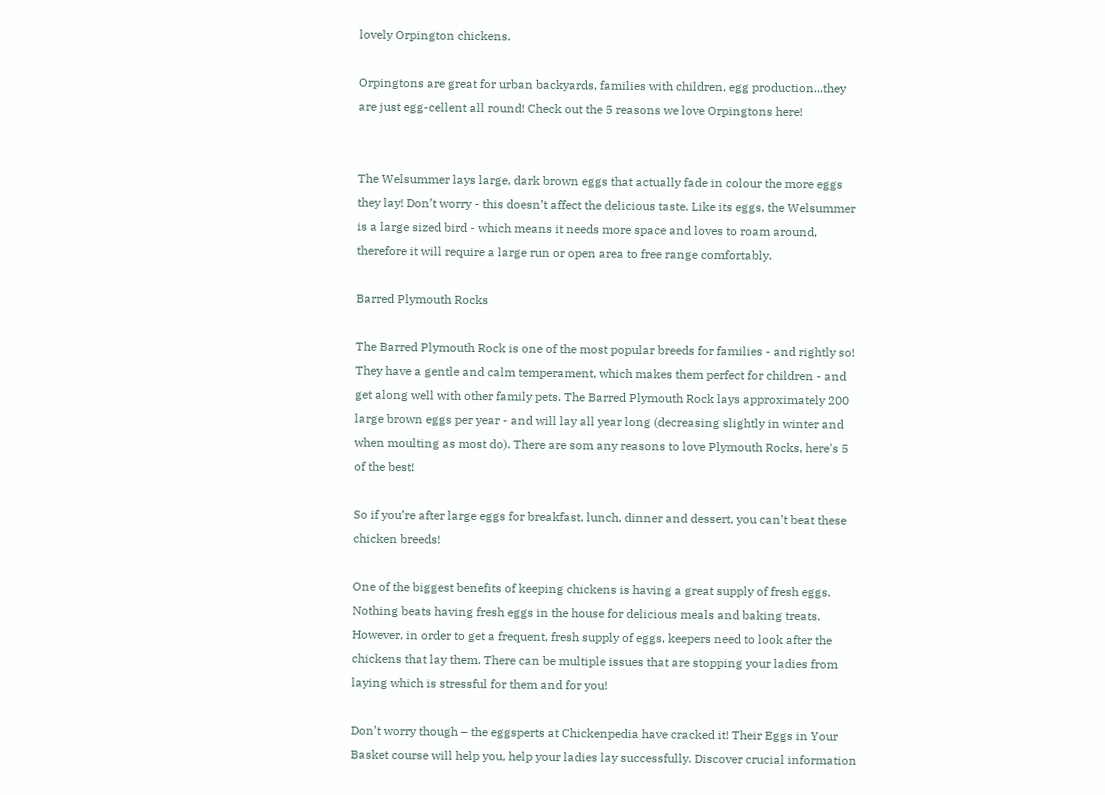lovely Orpington chickens.

Orpingtons are great for urban backyards, families with children, egg production...they are just egg-cellent all round! Check out the 5 reasons we love Orpingtons here!


The Welsummer lays large, dark brown eggs that actually fade in colour the more eggs they lay! Don’t worry - this doesn’t affect the delicious taste. Like its eggs, the Welsummer is a large sized bird - which means it needs more space and loves to roam around, therefore it will require a large run or open area to free range comfortably.

Barred Plymouth Rocks

The Barred Plymouth Rock is one of the most popular breeds for families - and rightly so! They have a gentle and calm temperament, which makes them perfect for children - and get along well with other family pets. The Barred Plymouth Rock lays approximately 200 large brown eggs per year - and will lay all year long (decreasing slightly in winter and when moulting as most do). There are som any reasons to love Plymouth Rocks, here's 5 of the best!

So if you’re after large eggs for breakfast, lunch, dinner and dessert, you can’t beat these chicken breeds!

One of the biggest benefits of keeping chickens is having a great supply of fresh eggs. Nothing beats having fresh eggs in the house for delicious meals and baking treats. However, in order to get a frequent, fresh supply of eggs, keepers need to look after the chickens that lay them. There can be multiple issues that are stopping your ladies from laying which is stressful for them and for you!

Don’t worry though – the eggsperts at Chickenpedia have cracked it! Their Eggs in Your Basket course will help you, help your ladies lay successfully. Discover crucial information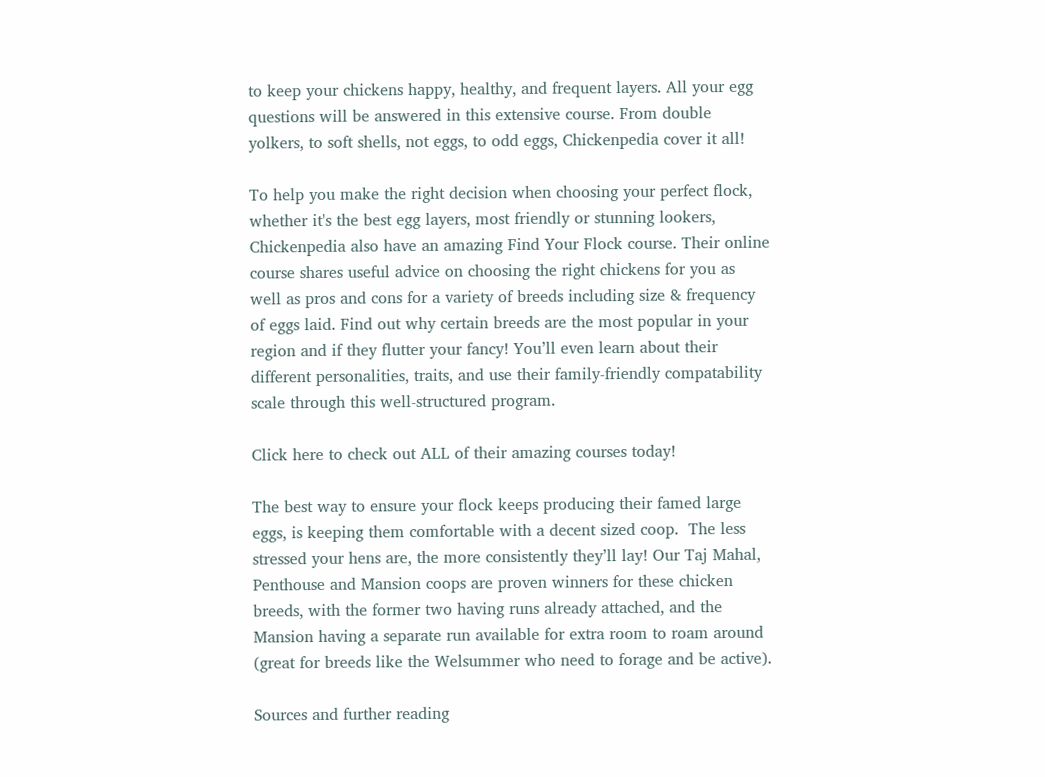to keep your chickens happy, healthy, and frequent layers. All your egg questions will be answered in this extensive course. From double yolkers, to soft shells, not eggs, to odd eggs, Chickenpedia cover it all!

To help you make the right decision when choosing your perfect flock, whether it's the best egg layers, most friendly or stunning lookers, Chickenpedia also have an amazing Find Your Flock course. Their online course shares useful advice on choosing the right chickens for you as well as pros and cons for a variety of breeds including size & frequency of eggs laid. Find out why certain breeds are the most popular in your region and if they flutter your fancy! You’ll even learn about their different personalities, traits, and use their family-friendly compatability scale through this well-structured program.

Click here to check out ALL of their amazing courses today!

The best way to ensure your flock keeps producing their famed large eggs, is keeping them comfortable with a decent sized coop.  The less stressed your hens are, the more consistently they’ll lay! Our Taj Mahal, Penthouse and Mansion coops are proven winners for these chicken breeds, with the former two having runs already attached, and the Mansion having a separate run available for extra room to roam around (great for breeds like the Welsummer who need to forage and be active).

Sources and further reading